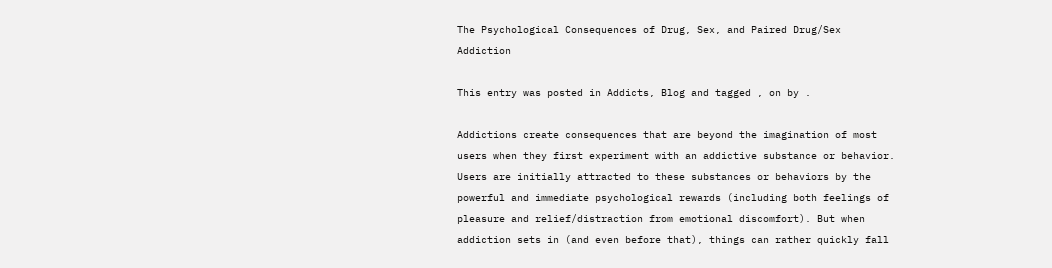The Psychological Consequences of Drug, Sex, and Paired Drug/Sex Addiction

This entry was posted in Addicts, Blog and tagged , on by .

Addictions create consequences that are beyond the imagination of most users when they first experiment with an addictive substance or behavior. Users are initially attracted to these substances or behaviors by the powerful and immediate psychological rewards (including both feelings of pleasure and relief/distraction from emotional discomfort). But when addiction sets in (and even before that), things can rather quickly fall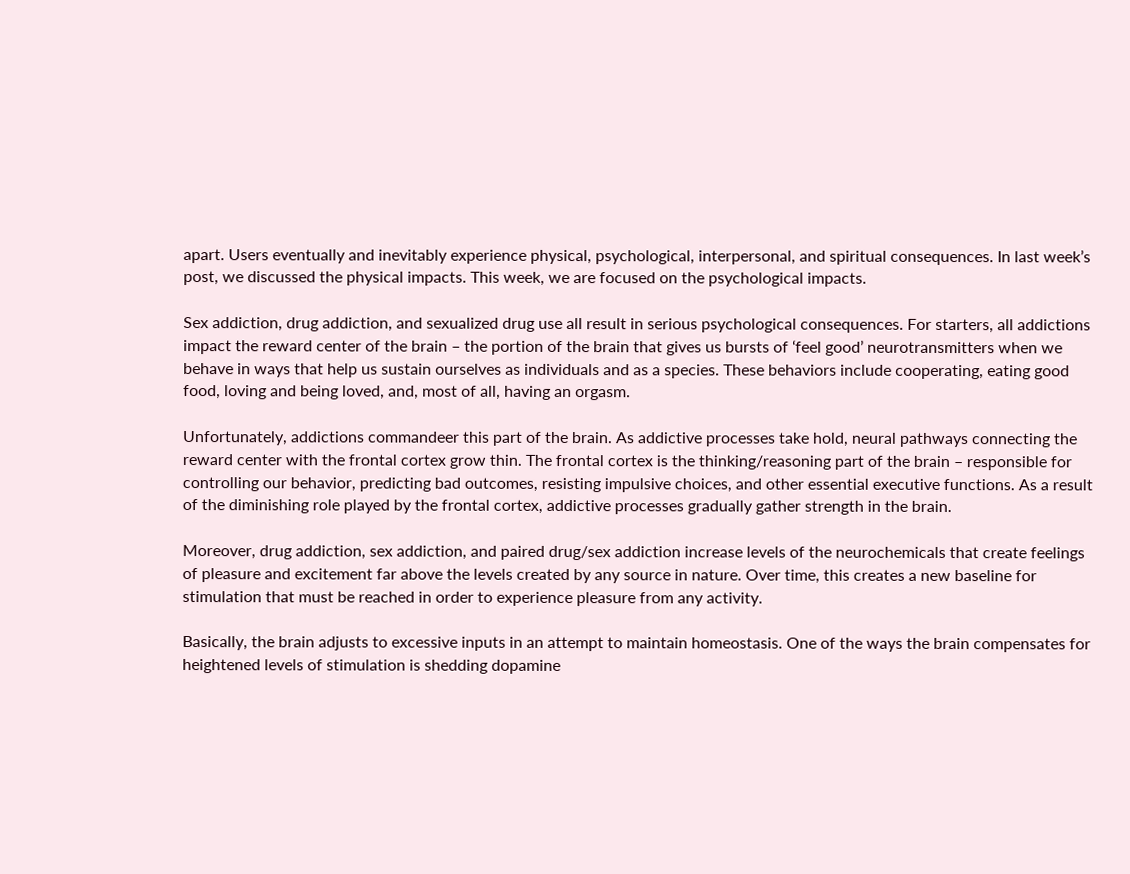apart. Users eventually and inevitably experience physical, psychological, interpersonal, and spiritual consequences. In last week’s post, we discussed the physical impacts. This week, we are focused on the psychological impacts.

Sex addiction, drug addiction, and sexualized drug use all result in serious psychological consequences. For starters, all addictions impact the reward center of the brain – the portion of the brain that gives us bursts of ‘feel good’ neurotransmitters when we behave in ways that help us sustain ourselves as individuals and as a species. These behaviors include cooperating, eating good food, loving and being loved, and, most of all, having an orgasm.

Unfortunately, addictions commandeer this part of the brain. As addictive processes take hold, neural pathways connecting the reward center with the frontal cortex grow thin. The frontal cortex is the thinking/reasoning part of the brain – responsible for controlling our behavior, predicting bad outcomes, resisting impulsive choices, and other essential executive functions. As a result of the diminishing role played by the frontal cortex, addictive processes gradually gather strength in the brain.

Moreover, drug addiction, sex addiction, and paired drug/sex addiction increase levels of the neurochemicals that create feelings of pleasure and excitement far above the levels created by any source in nature. Over time, this creates a new baseline for stimulation that must be reached in order to experience pleasure from any activity.

Basically, the brain adjusts to excessive inputs in an attempt to maintain homeostasis. One of the ways the brain compensates for heightened levels of stimulation is shedding dopamine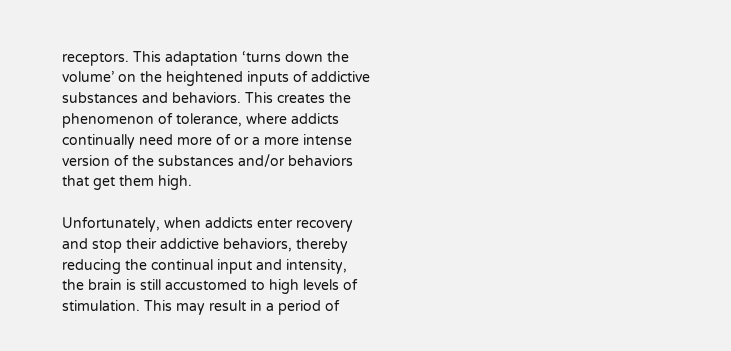receptors. This adaptation ‘turns down the volume’ on the heightened inputs of addictive substances and behaviors. This creates the phenomenon of tolerance, where addicts continually need more of or a more intense version of the substances and/or behaviors that get them high.

Unfortunately, when addicts enter recovery and stop their addictive behaviors, thereby reducing the continual input and intensity, the brain is still accustomed to high levels of stimulation. This may result in a period of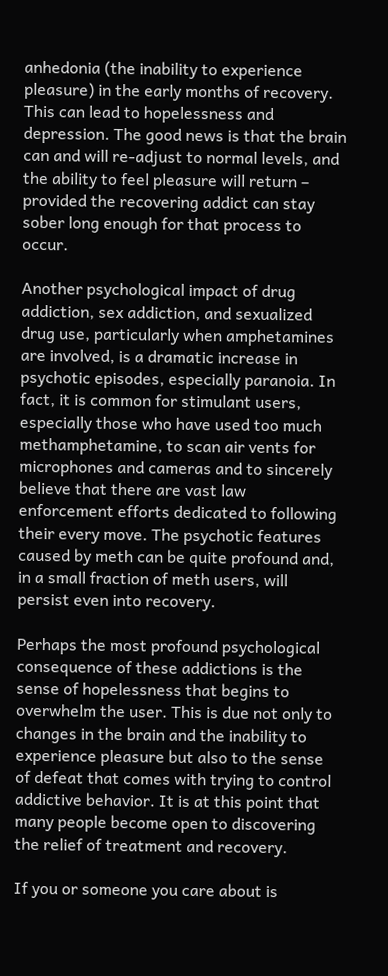anhedonia (the inability to experience pleasure) in the early months of recovery. This can lead to hopelessness and depression. The good news is that the brain can and will re-adjust to normal levels, and the ability to feel pleasure will return – provided the recovering addict can stay sober long enough for that process to occur.

Another psychological impact of drug addiction, sex addiction, and sexualized drug use, particularly when amphetamines are involved, is a dramatic increase in psychotic episodes, especially paranoia. In fact, it is common for stimulant users, especially those who have used too much methamphetamine, to scan air vents for microphones and cameras and to sincerely believe that there are vast law enforcement efforts dedicated to following their every move. The psychotic features caused by meth can be quite profound and, in a small fraction of meth users, will persist even into recovery.

Perhaps the most profound psychological consequence of these addictions is the sense of hopelessness that begins to overwhelm the user. This is due not only to changes in the brain and the inability to experience pleasure but also to the sense of defeat that comes with trying to control addictive behavior. It is at this point that many people become open to discovering the relief of treatment and recovery.

If you or someone you care about is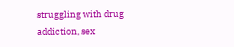struggling with drug addiction, sex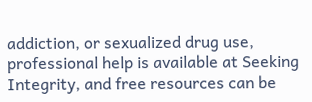addiction, or sexualized drug use, professional help is available at Seeking Integrity, and free resources can be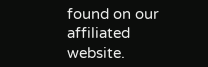found on our affiliated website.